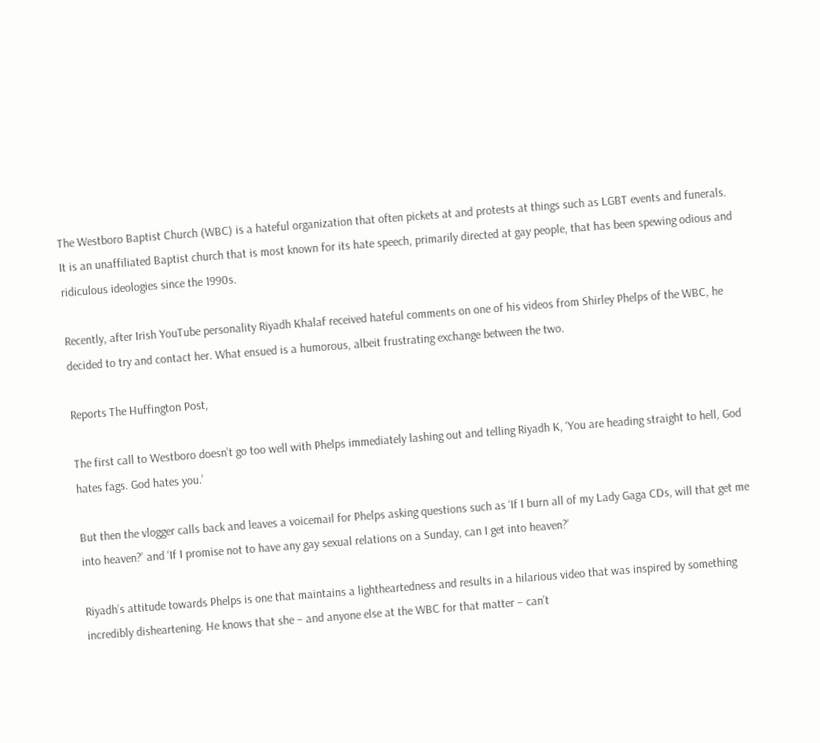The Westboro Baptist Church (WBC) is a hateful organization that often pickets at and protests at things such as LGBT events and funerals. It is an unaffiliated Baptist church that is most known for its hate speech, primarily directed at gay people, that has been spewing odious and ridiculous ideologies since the 1990s.

Recently, after Irish YouTube personality Riyadh Khalaf received hateful comments on one of his videos from Shirley Phelps of the WBC, he decided to try and contact her. What ensued is a humorous, albeit frustrating exchange between the two.

Reports The Huffington Post,

The first call to Westboro doesn’t go too well with Phelps immediately lashing out and telling Riyadh K, ‘You are heading straight to hell, God hates fags. God hates you.’

But then the vlogger calls back and leaves a voicemail for Phelps asking questions such as ‘If I burn all of my Lady Gaga CDs, will that get me into heaven?’ and ‘If I promise not to have any gay sexual relations on a Sunday, can I get into heaven?’

Riyadh’s attitude towards Phelps is one that maintains a lightheartedness and results in a hilarious video that was inspired by something incredibly disheartening. He knows that she – and anyone else at the WBC for that matter – can’t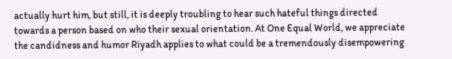actually hurt him, but still, it is deeply troubling to hear such hateful things directed towards a person based on who their sexual orientation. At One Equal World, we appreciate the candidness and humor Riyadh applies to what could be a tremendously disempowering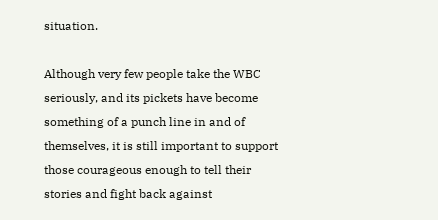situation.

Although very few people take the WBC seriously, and its pickets have become something of a punch line in and of themselves, it is still important to support those courageous enough to tell their stories and fight back against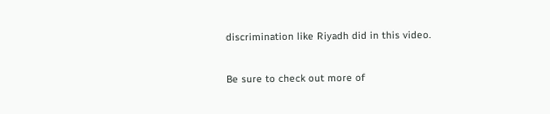discrimination like Riyadh did in this video.

Be sure to check out more of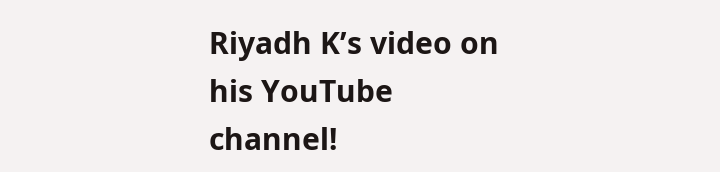Riyadh K’s video on his YouTube channel!